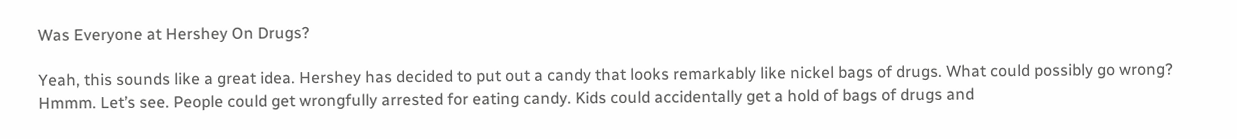Was Everyone at Hershey On Drugs?

Yeah, this sounds like a great idea. Hershey has decided to put out a candy that looks remarkably like nickel bags of drugs. What could possibly go wrong? Hmmm. Let’s see. People could get wrongfully arrested for eating candy. Kids could accidentally get a hold of bags of drugs and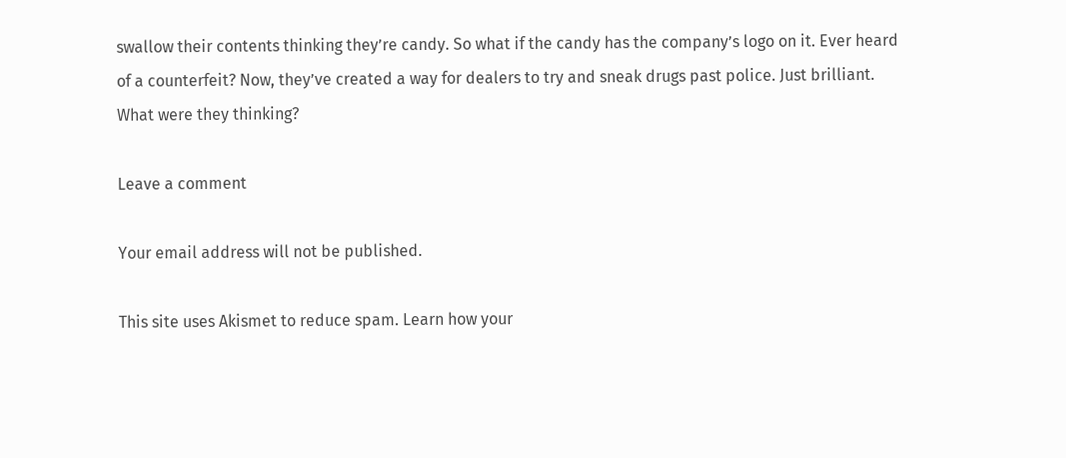swallow their contents thinking they’re candy. So what if the candy has the company’s logo on it. Ever heard of a counterfeit? Now, they’ve created a way for dealers to try and sneak drugs past police. Just brilliant. What were they thinking?

Leave a comment

Your email address will not be published.

This site uses Akismet to reduce spam. Learn how your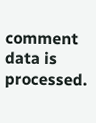comment data is processed.